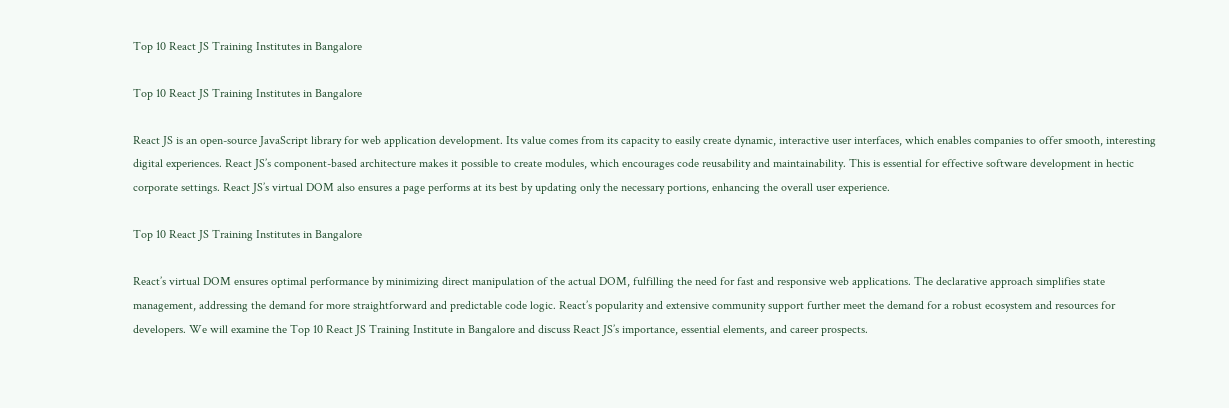Top 10 React JS Training Institutes in Bangalore

Top 10 React JS Training Institutes in Bangalore

React JS is an open-source JavaScript library for web application development. Its value comes from its capacity to easily create dynamic, interactive user interfaces, which enables companies to offer smooth, interesting digital experiences. React JS’s component-based architecture makes it possible to create modules, which encourages code reusability and maintainability. This is essential for effective software development in hectic corporate settings. React JS’s virtual DOM also ensures a page performs at its best by updating only the necessary portions, enhancing the overall user experience.

Top 10 React JS Training Institutes in Bangalore

React’s virtual DOM ensures optimal performance by minimizing direct manipulation of the actual DOM, fulfilling the need for fast and responsive web applications. The declarative approach simplifies state management, addressing the demand for more straightforward and predictable code logic. React’s popularity and extensive community support further meet the demand for a robust ecosystem and resources for developers. We will examine the Top 10 React JS Training Institute in Bangalore and discuss React JS’s importance, essential elements, and career prospects.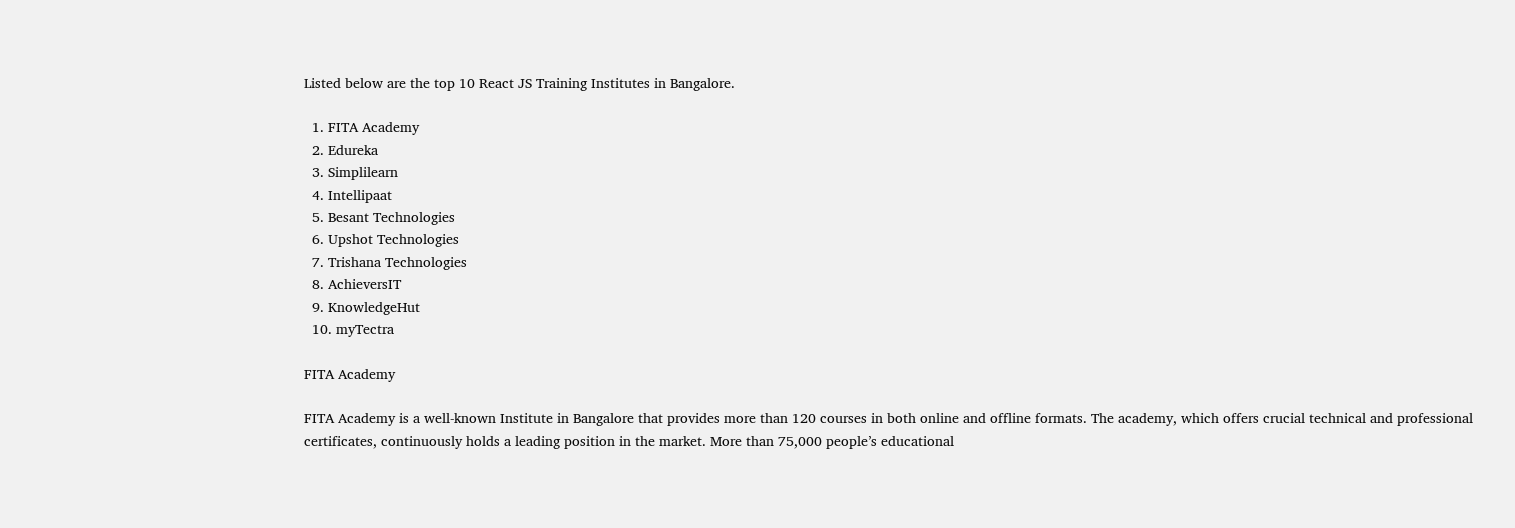Listed below are the top 10 React JS Training Institutes in Bangalore.

  1. FITA Academy
  2. Edureka
  3. Simplilearn
  4. Intellipaat
  5. Besant Technologies
  6. Upshot Technologies
  7. Trishana Technologies
  8. AchieversIT
  9. KnowledgeHut
  10. myTectra

FITA Academy

FITA Academy is a well-known Institute in Bangalore that provides more than 120 courses in both online and offline formats. The academy, which offers crucial technical and professional certificates, continuously holds a leading position in the market. More than 75,000 people’s educational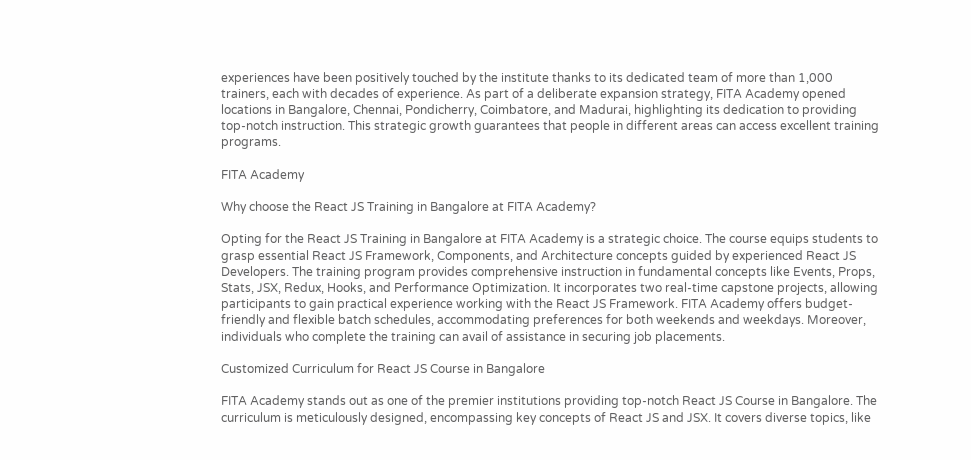experiences have been positively touched by the institute thanks to its dedicated team of more than 1,000 trainers, each with decades of experience. As part of a deliberate expansion strategy, FITA Academy opened locations in Bangalore, Chennai, Pondicherry, Coimbatore, and Madurai, highlighting its dedication to providing top-notch instruction. This strategic growth guarantees that people in different areas can access excellent training programs.

FITA Academy

Why choose the React JS Training in Bangalore at FITA Academy?

Opting for the React JS Training in Bangalore at FITA Academy is a strategic choice. The course equips students to grasp essential React JS Framework, Components, and Architecture concepts guided by experienced React JS Developers. The training program provides comprehensive instruction in fundamental concepts like Events, Props, Stats, JSX, Redux, Hooks, and Performance Optimization. It incorporates two real-time capstone projects, allowing participants to gain practical experience working with the React JS Framework. FITA Academy offers budget-friendly and flexible batch schedules, accommodating preferences for both weekends and weekdays. Moreover, individuals who complete the training can avail of assistance in securing job placements.

Customized Curriculum for React JS Course in Bangalore

FITA Academy stands out as one of the premier institutions providing top-notch React JS Course in Bangalore. The curriculum is meticulously designed, encompassing key concepts of React JS and JSX. It covers diverse topics, like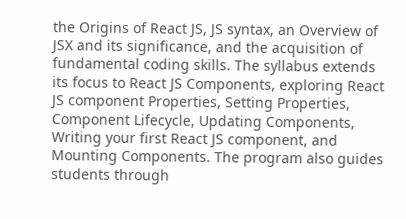the Origins of React JS, JS syntax, an Overview of JSX and its significance, and the acquisition of fundamental coding skills. The syllabus extends its focus to React JS Components, exploring React JS component Properties, Setting Properties, Component Lifecycle, Updating Components, Writing your first React JS component, and Mounting Components. The program also guides students through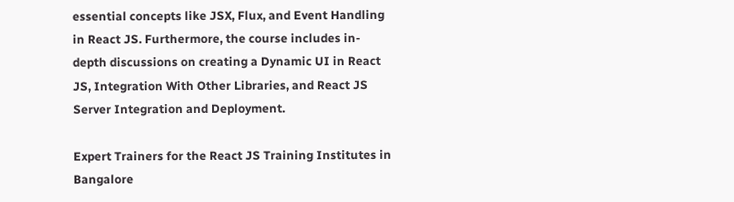essential concepts like JSX, Flux, and Event Handling in React JS. Furthermore, the course includes in-depth discussions on creating a Dynamic UI in React JS, Integration With Other Libraries, and React JS Server Integration and Deployment.

Expert Trainers for the React JS Training Institutes in Bangalore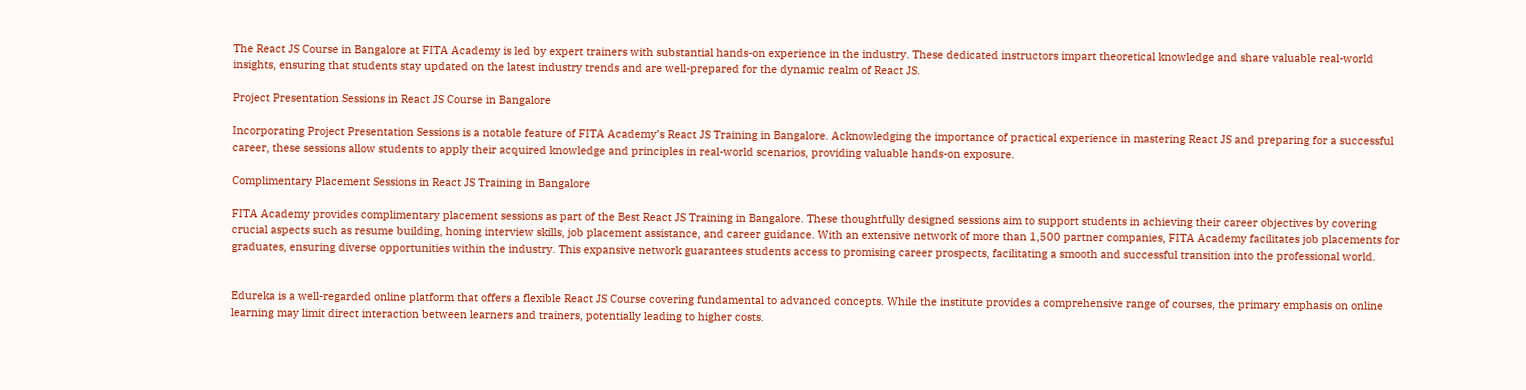The React JS Course in Bangalore at FITA Academy is led by expert trainers with substantial hands-on experience in the industry. These dedicated instructors impart theoretical knowledge and share valuable real-world insights, ensuring that students stay updated on the latest industry trends and are well-prepared for the dynamic realm of React JS.

Project Presentation Sessions in React JS Course in Bangalore

Incorporating Project Presentation Sessions is a notable feature of FITA Academy’s React JS Training in Bangalore. Acknowledging the importance of practical experience in mastering React JS and preparing for a successful career, these sessions allow students to apply their acquired knowledge and principles in real-world scenarios, providing valuable hands-on exposure.

Complimentary Placement Sessions in React JS Training in Bangalore

FITA Academy provides complimentary placement sessions as part of the Best React JS Training in Bangalore. These thoughtfully designed sessions aim to support students in achieving their career objectives by covering crucial aspects such as resume building, honing interview skills, job placement assistance, and career guidance. With an extensive network of more than 1,500 partner companies, FITA Academy facilitates job placements for graduates, ensuring diverse opportunities within the industry. This expansive network guarantees students access to promising career prospects, facilitating a smooth and successful transition into the professional world.


Edureka is a well-regarded online platform that offers a flexible React JS Course covering fundamental to advanced concepts. While the institute provides a comprehensive range of courses, the primary emphasis on online learning may limit direct interaction between learners and trainers, potentially leading to higher costs.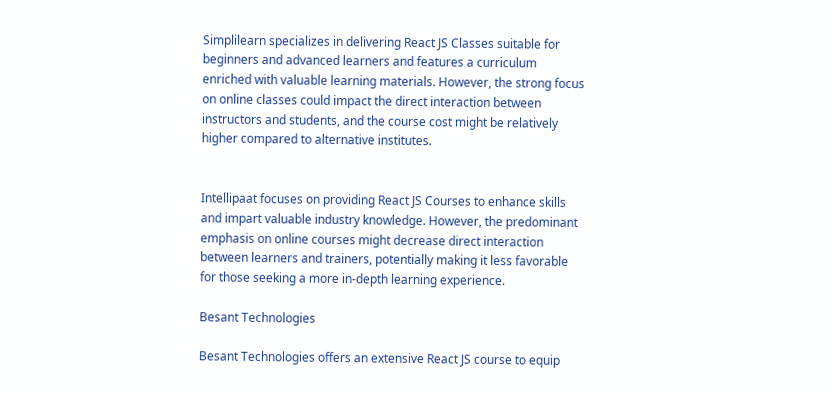Simplilearn specializes in delivering React JS Classes suitable for beginners and advanced learners and features a curriculum enriched with valuable learning materials. However, the strong focus on online classes could impact the direct interaction between instructors and students, and the course cost might be relatively higher compared to alternative institutes.


Intellipaat focuses on providing React JS Courses to enhance skills and impart valuable industry knowledge. However, the predominant emphasis on online courses might decrease direct interaction between learners and trainers, potentially making it less favorable for those seeking a more in-depth learning experience.

Besant Technologies

Besant Technologies offers an extensive React JS course to equip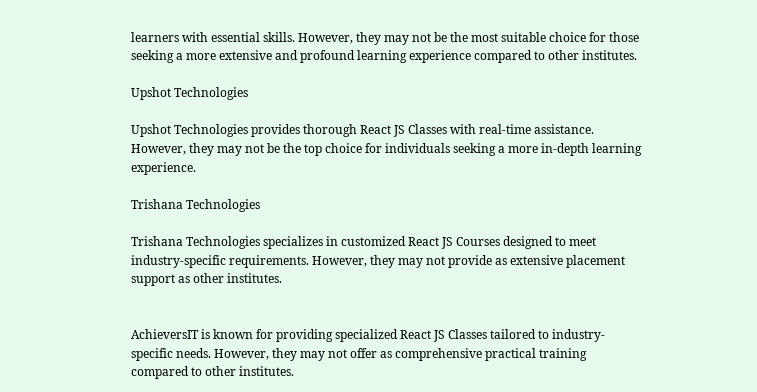learners with essential skills. However, they may not be the most suitable choice for those seeking a more extensive and profound learning experience compared to other institutes.

Upshot Technologies

Upshot Technologies provides thorough React JS Classes with real-time assistance. However, they may not be the top choice for individuals seeking a more in-depth learning experience.

Trishana Technologies

Trishana Technologies specializes in customized React JS Courses designed to meet industry-specific requirements. However, they may not provide as extensive placement support as other institutes.


AchieversIT is known for providing specialized React JS Classes tailored to industry-specific needs. However, they may not offer as comprehensive practical training compared to other institutes.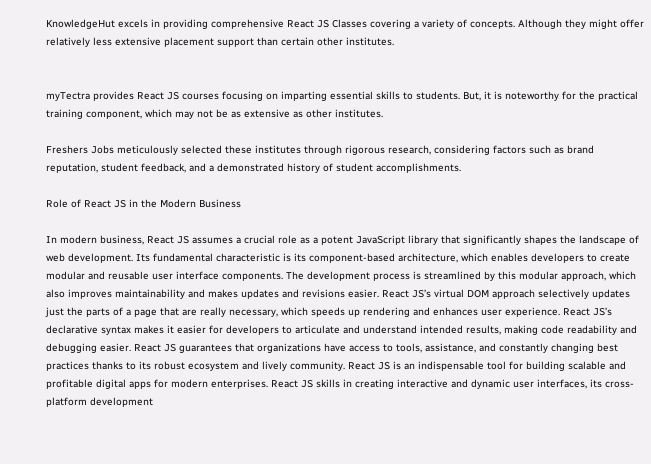KnowledgeHut excels in providing comprehensive React JS Classes covering a variety of concepts. Although they might offer relatively less extensive placement support than certain other institutes.


myTectra provides React JS courses focusing on imparting essential skills to students. But, it is noteworthy for the practical training component, which may not be as extensive as other institutes.

Freshers Jobs meticulously selected these institutes through rigorous research, considering factors such as brand reputation, student feedback, and a demonstrated history of student accomplishments.

Role of React JS in the Modern Business

In modern business, React JS assumes a crucial role as a potent JavaScript library that significantly shapes the landscape of web development. Its fundamental characteristic is its component-based architecture, which enables developers to create modular and reusable user interface components. The development process is streamlined by this modular approach, which also improves maintainability and makes updates and revisions easier. React JS’s virtual DOM approach selectively updates just the parts of a page that are really necessary, which speeds up rendering and enhances user experience. React JS’s declarative syntax makes it easier for developers to articulate and understand intended results, making code readability and debugging easier. React JS guarantees that organizations have access to tools, assistance, and constantly changing best practices thanks to its robust ecosystem and lively community. React JS is an indispensable tool for building scalable and profitable digital apps for modern enterprises. React JS skills in creating interactive and dynamic user interfaces, its cross-platform development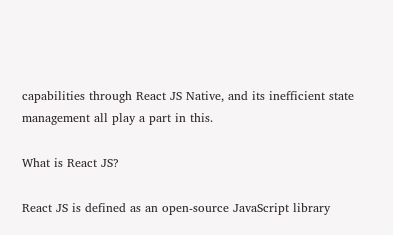capabilities through React JS Native, and its inefficient state management all play a part in this.

What is React JS?

React JS is defined as an open-source JavaScript library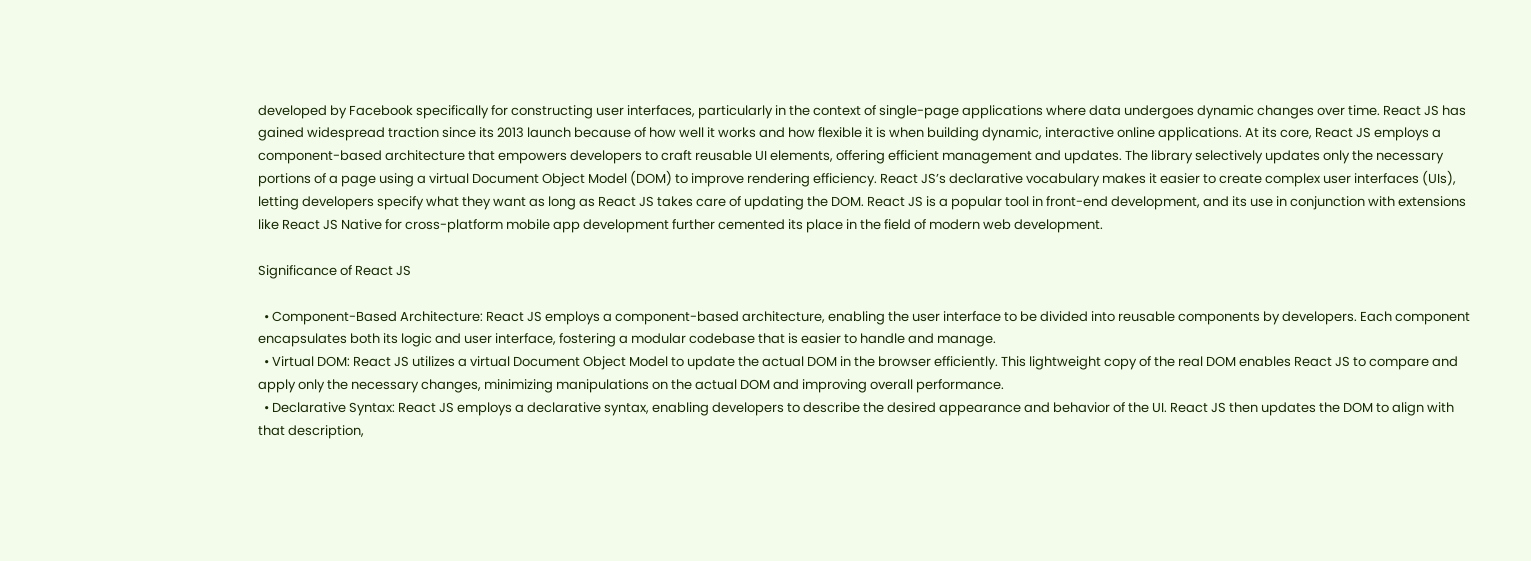developed by Facebook specifically for constructing user interfaces, particularly in the context of single-page applications where data undergoes dynamic changes over time. React JS has gained widespread traction since its 2013 launch because of how well it works and how flexible it is when building dynamic, interactive online applications. At its core, React JS employs a component-based architecture that empowers developers to craft reusable UI elements, offering efficient management and updates. The library selectively updates only the necessary portions of a page using a virtual Document Object Model (DOM) to improve rendering efficiency. React JS’s declarative vocabulary makes it easier to create complex user interfaces (UIs), letting developers specify what they want as long as React JS takes care of updating the DOM. React JS is a popular tool in front-end development, and its use in conjunction with extensions like React JS Native for cross-platform mobile app development further cemented its place in the field of modern web development.

Significance of React JS

  • Component-Based Architecture: React JS employs a component-based architecture, enabling the user interface to be divided into reusable components by developers. Each component encapsulates both its logic and user interface, fostering a modular codebase that is easier to handle and manage.
  • Virtual DOM: React JS utilizes a virtual Document Object Model to update the actual DOM in the browser efficiently. This lightweight copy of the real DOM enables React JS to compare and apply only the necessary changes, minimizing manipulations on the actual DOM and improving overall performance.
  • Declarative Syntax: React JS employs a declarative syntax, enabling developers to describe the desired appearance and behavior of the UI. React JS then updates the DOM to align with that description,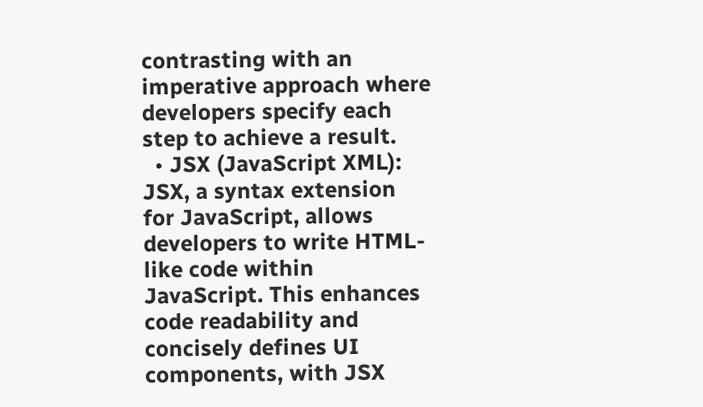contrasting with an imperative approach where developers specify each step to achieve a result.
  • JSX (JavaScript XML): JSX, a syntax extension for JavaScript, allows developers to write HTML-like code within JavaScript. This enhances code readability and concisely defines UI components, with JSX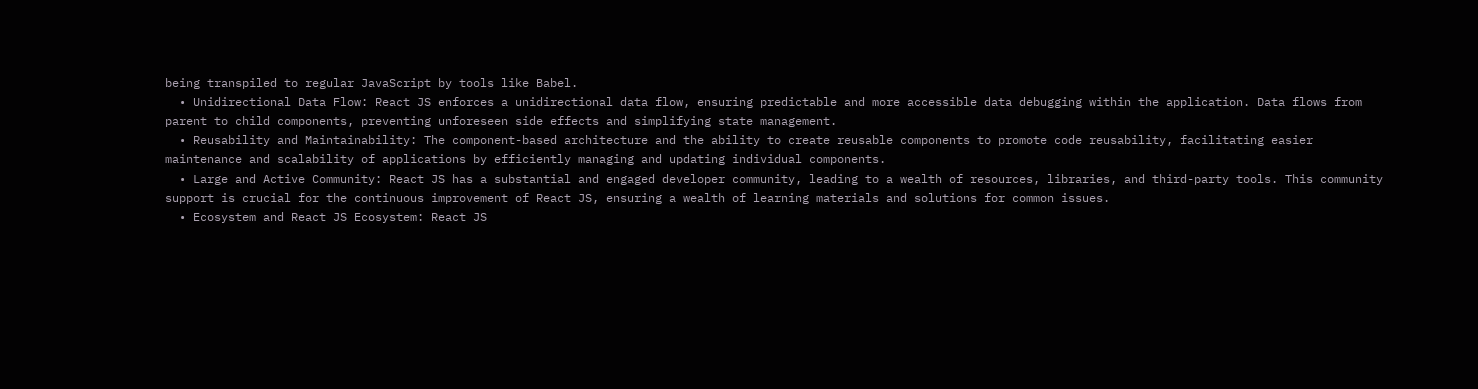being transpiled to regular JavaScript by tools like Babel.
  • Unidirectional Data Flow: React JS enforces a unidirectional data flow, ensuring predictable and more accessible data debugging within the application. Data flows from parent to child components, preventing unforeseen side effects and simplifying state management.
  • Reusability and Maintainability: The component-based architecture and the ability to create reusable components to promote code reusability, facilitating easier maintenance and scalability of applications by efficiently managing and updating individual components.
  • Large and Active Community: React JS has a substantial and engaged developer community, leading to a wealth of resources, libraries, and third-party tools. This community support is crucial for the continuous improvement of React JS, ensuring a wealth of learning materials and solutions for common issues.
  • Ecosystem and React JS Ecosystem: React JS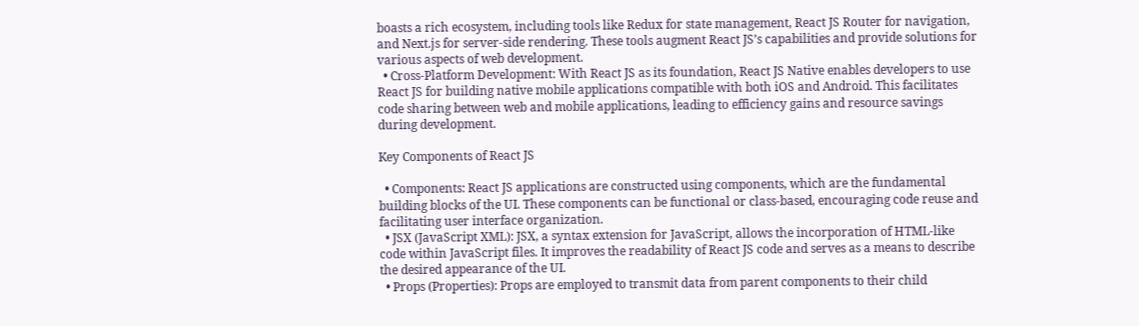boasts a rich ecosystem, including tools like Redux for state management, React JS Router for navigation, and Next.js for server-side rendering. These tools augment React JS’s capabilities and provide solutions for various aspects of web development.
  • Cross-Platform Development: With React JS as its foundation, React JS Native enables developers to use React JS for building native mobile applications compatible with both iOS and Android. This facilitates code sharing between web and mobile applications, leading to efficiency gains and resource savings during development.

Key Components of React JS

  • Components: React JS applications are constructed using components, which are the fundamental building blocks of the UI. These components can be functional or class-based, encouraging code reuse and facilitating user interface organization.
  • JSX (JavaScript XML): JSX, a syntax extension for JavaScript, allows the incorporation of HTML-like code within JavaScript files. It improves the readability of React JS code and serves as a means to describe the desired appearance of the UI.
  • Props (Properties): Props are employed to transmit data from parent components to their child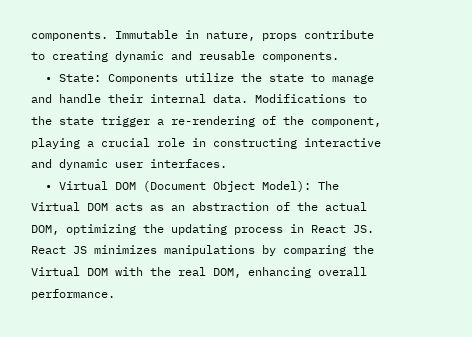components. Immutable in nature, props contribute to creating dynamic and reusable components.
  • State: Components utilize the state to manage and handle their internal data. Modifications to the state trigger a re-rendering of the component, playing a crucial role in constructing interactive and dynamic user interfaces.
  • Virtual DOM (Document Object Model): The Virtual DOM acts as an abstraction of the actual DOM, optimizing the updating process in React JS. React JS minimizes manipulations by comparing the Virtual DOM with the real DOM, enhancing overall performance.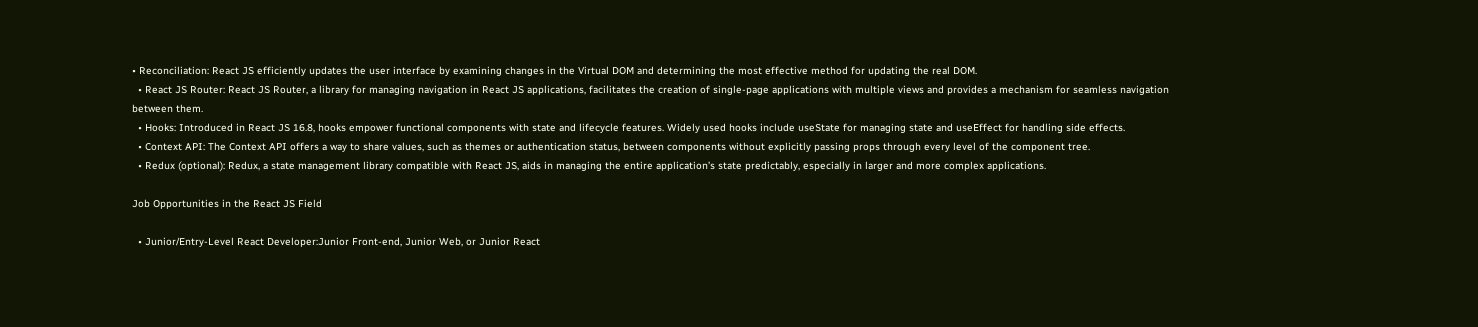• Reconciliation: React JS efficiently updates the user interface by examining changes in the Virtual DOM and determining the most effective method for updating the real DOM.
  • React JS Router: React JS Router, a library for managing navigation in React JS applications, facilitates the creation of single-page applications with multiple views and provides a mechanism for seamless navigation between them.
  • Hooks: Introduced in React JS 16.8, hooks empower functional components with state and lifecycle features. Widely used hooks include useState for managing state and useEffect for handling side effects.
  • Context API: The Context API offers a way to share values, such as themes or authentication status, between components without explicitly passing props through every level of the component tree.
  • Redux (optional): Redux, a state management library compatible with React JS, aids in managing the entire application’s state predictably, especially in larger and more complex applications.

Job Opportunities in the React JS Field

  • Junior/Entry-Level React Developer:Junior Front-end, Junior Web, or Junior React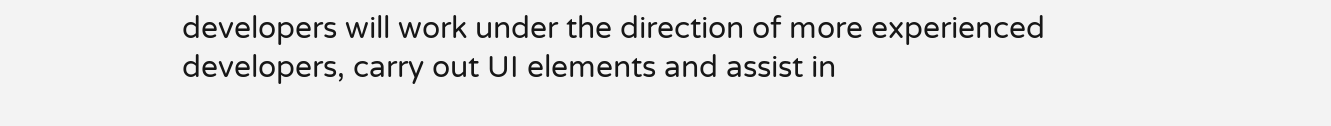developers will work under the direction of more experienced developers, carry out UI elements and assist in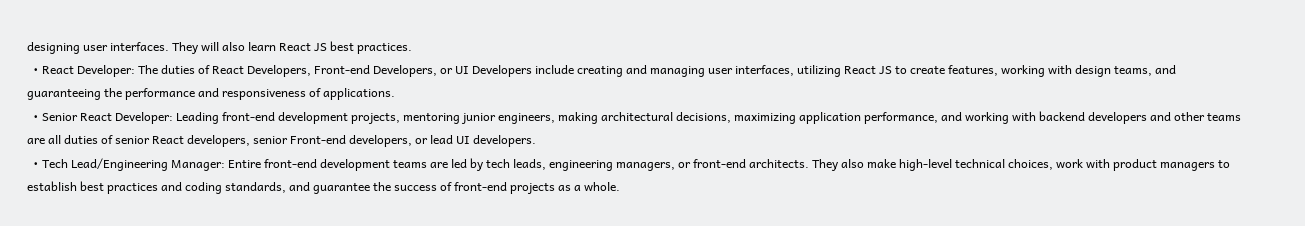designing user interfaces. They will also learn React JS best practices.
  • React Developer: The duties of React Developers, Front-end Developers, or UI Developers include creating and managing user interfaces, utilizing React JS to create features, working with design teams, and guaranteeing the performance and responsiveness of applications.
  • Senior React Developer: Leading front-end development projects, mentoring junior engineers, making architectural decisions, maximizing application performance, and working with backend developers and other teams are all duties of senior React developers, senior Front-end developers, or lead UI developers.
  • Tech Lead/Engineering Manager: Entire front-end development teams are led by tech leads, engineering managers, or front-end architects. They also make high-level technical choices, work with product managers to establish best practices and coding standards, and guarantee the success of front-end projects as a whole.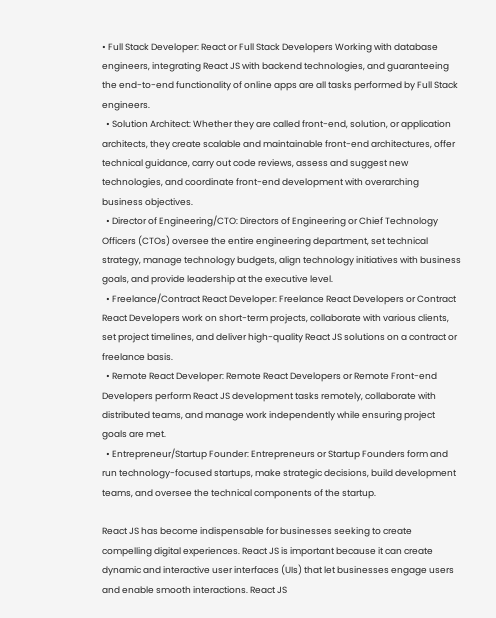• Full Stack Developer: React or Full Stack Developers Working with database engineers, integrating React JS with backend technologies, and guaranteeing the end-to-end functionality of online apps are all tasks performed by Full Stack engineers.
  • Solution Architect: Whether they are called front-end, solution, or application architects, they create scalable and maintainable front-end architectures, offer technical guidance, carry out code reviews, assess and suggest new technologies, and coordinate front-end development with overarching business objectives.
  • Director of Engineering/CTO: Directors of Engineering or Chief Technology Officers (CTOs) oversee the entire engineering department, set technical strategy, manage technology budgets, align technology initiatives with business goals, and provide leadership at the executive level.
  • Freelance/Contract React Developer: Freelance React Developers or Contract React Developers work on short-term projects, collaborate with various clients, set project timelines, and deliver high-quality React JS solutions on a contract or freelance basis.
  • Remote React Developer: Remote React Developers or Remote Front-end Developers perform React JS development tasks remotely, collaborate with distributed teams, and manage work independently while ensuring project goals are met.
  • Entrepreneur/Startup Founder: Entrepreneurs or Startup Founders form and run technology-focused startups, make strategic decisions, build development teams, and oversee the technical components of the startup.

React JS has become indispensable for businesses seeking to create compelling digital experiences. React JS is important because it can create dynamic and interactive user interfaces (UIs) that let businesses engage users and enable smooth interactions. React JS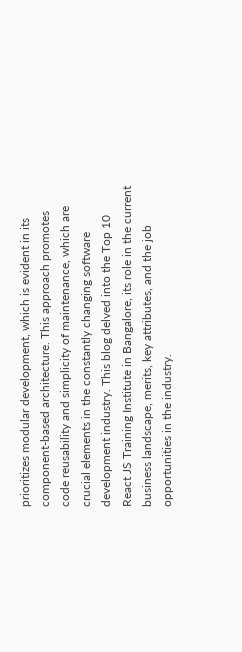prioritizes modular development, which is evident in its component-based architecture. This approach promotes code reusability and simplicity of maintenance, which are crucial elements in the constantly changing software development industry. This blog delved into the Top 10 React JS Training Institute in Bangalore, its role in the current business landscape, merits, key attributes, and the job opportunities in the industry.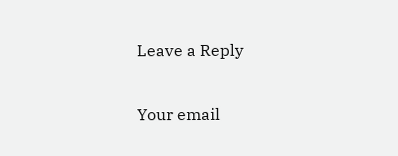Leave a Reply

Your email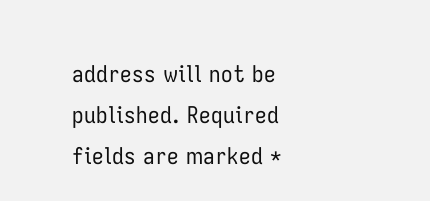address will not be published. Required fields are marked *